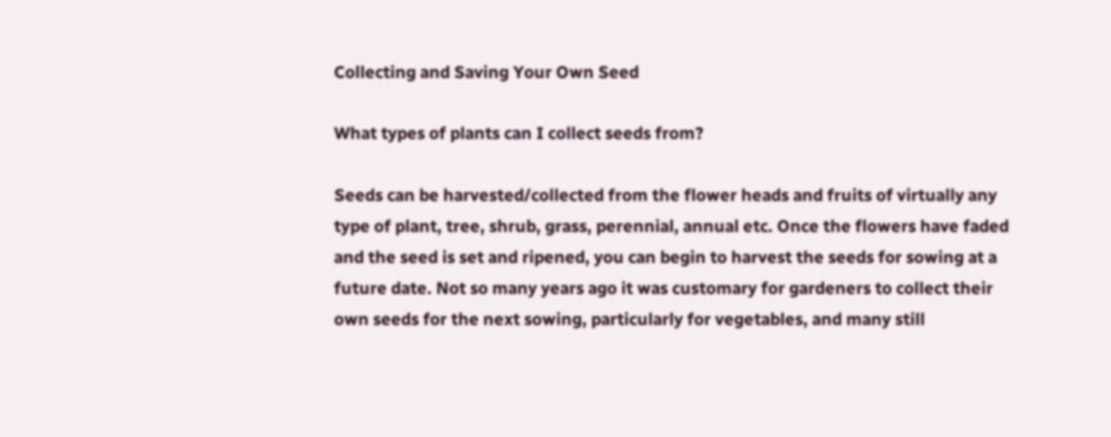Collecting and Saving Your Own Seed

What types of plants can I collect seeds from?

Seeds can be harvested/collected from the flower heads and fruits of virtually any type of plant, tree, shrub, grass, perennial, annual etc. Once the flowers have faded and the seed is set and ripened, you can begin to harvest the seeds for sowing at a future date. Not so many years ago it was customary for gardeners to collect their own seeds for the next sowing, particularly for vegetables, and many still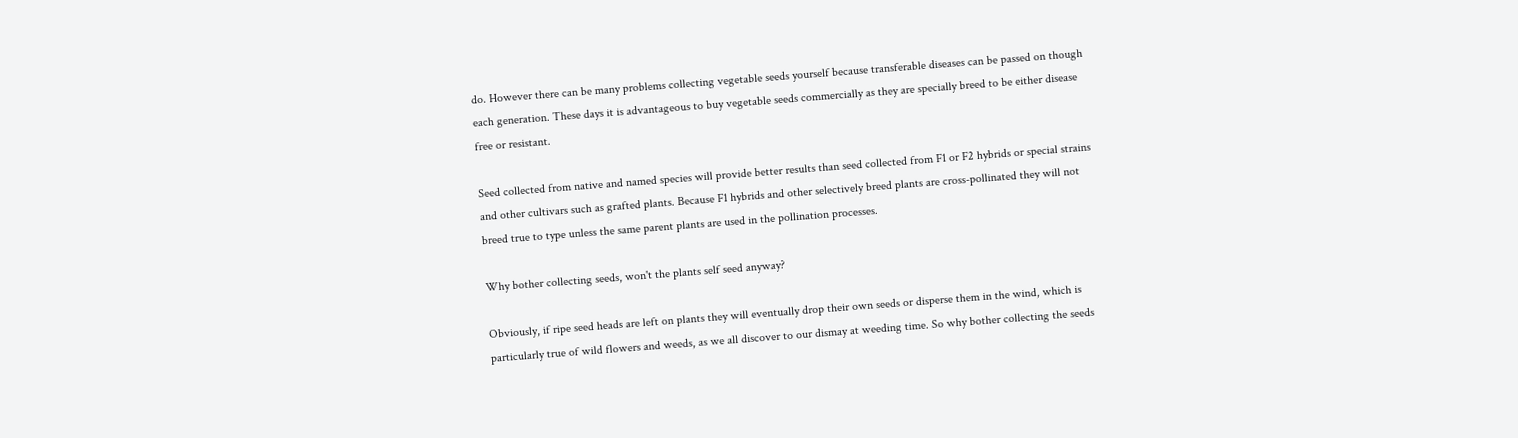do. However there can be many problems collecting vegetable seeds yourself because transferable diseases can be passed on though each generation. These days it is advantageous to buy vegetable seeds commercially as they are specially breed to be either disease free or resistant.

Seed collected from native and named species will provide better results than seed collected from F1 or F2 hybrids or special strains and other cultivars such as grafted plants. Because F1 hybrids and other selectively breed plants are cross-pollinated they will not breed true to type unless the same parent plants are used in the pollination processes.

Why bother collecting seeds, won't the plants self seed anyway?

Obviously, if ripe seed heads are left on plants they will eventually drop their own seeds or disperse them in the wind, which is particularly true of wild flowers and weeds, as we all discover to our dismay at weeding time. So why bother collecting the seeds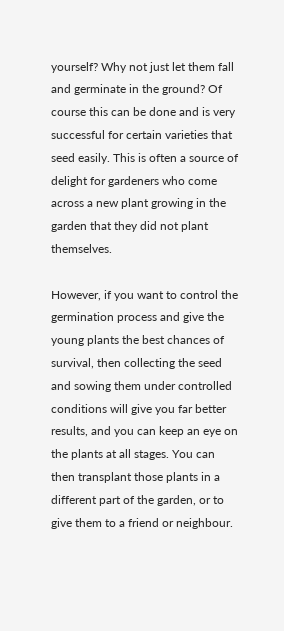yourself? Why not just let them fall and germinate in the ground? Of course this can be done and is very successful for certain varieties that seed easily. This is often a source of delight for gardeners who come across a new plant growing in the garden that they did not plant themselves.

However, if you want to control the germination process and give the young plants the best chances of survival, then collecting the seed and sowing them under controlled conditions will give you far better results, and you can keep an eye on the plants at all stages. You can then transplant those plants in a different part of the garden, or to give them to a friend or neighbour.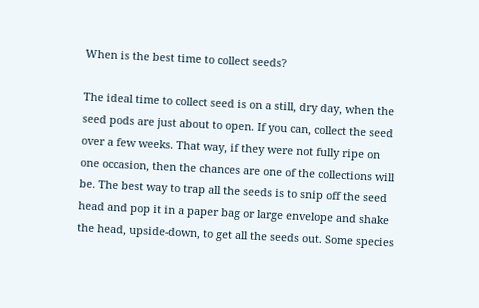When is the best time to collect seeds?

The ideal time to collect seed is on a still, dry day, when the seed pods are just about to open. If you can, collect the seed over a few weeks. That way, if they were not fully ripe on one occasion, then the chances are one of the collections will be. The best way to trap all the seeds is to snip off the seed head and pop it in a paper bag or large envelope and shake the head, upside-down, to get all the seeds out. Some species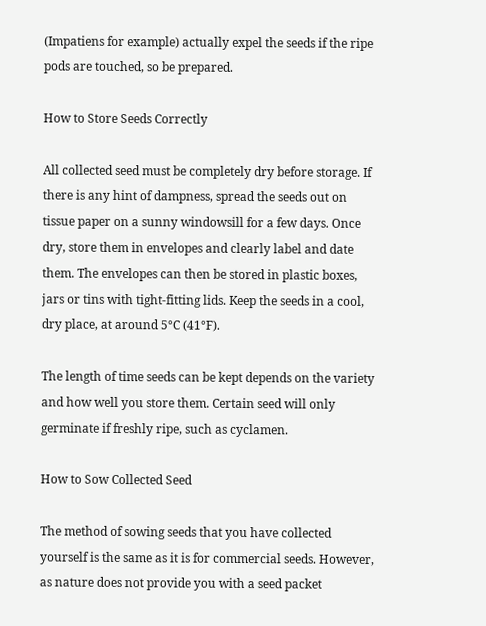(Impatiens for example) actually expel the seeds if the ripe pods are touched, so be prepared.

How to Store Seeds Correctly

All collected seed must be completely dry before storage. If there is any hint of dampness, spread the seeds out on tissue paper on a sunny windowsill for a few days. Once dry, store them in envelopes and clearly label and date them. The envelopes can then be stored in plastic boxes, jars or tins with tight-fitting lids. Keep the seeds in a cool, dry place, at around 5°C (41°F).

The length of time seeds can be kept depends on the variety and how well you store them. Certain seed will only germinate if freshly ripe, such as cyclamen.

How to Sow Collected Seed

The method of sowing seeds that you have collected yourself is the same as it is for commercial seeds. However, as nature does not provide you with a seed packet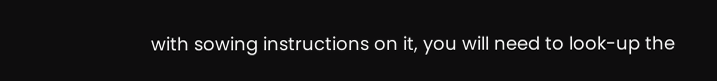with sowing instructions on it, you will need to look-up the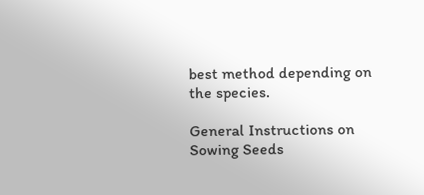best method depending on the species.

General Instructions on Sowing Seeds